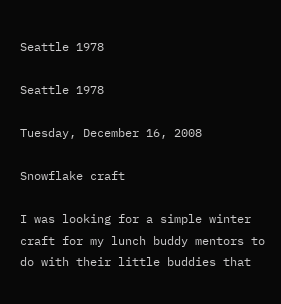Seattle 1978

Seattle 1978

Tuesday, December 16, 2008

Snowflake craft

I was looking for a simple winter craft for my lunch buddy mentors to do with their little buddies that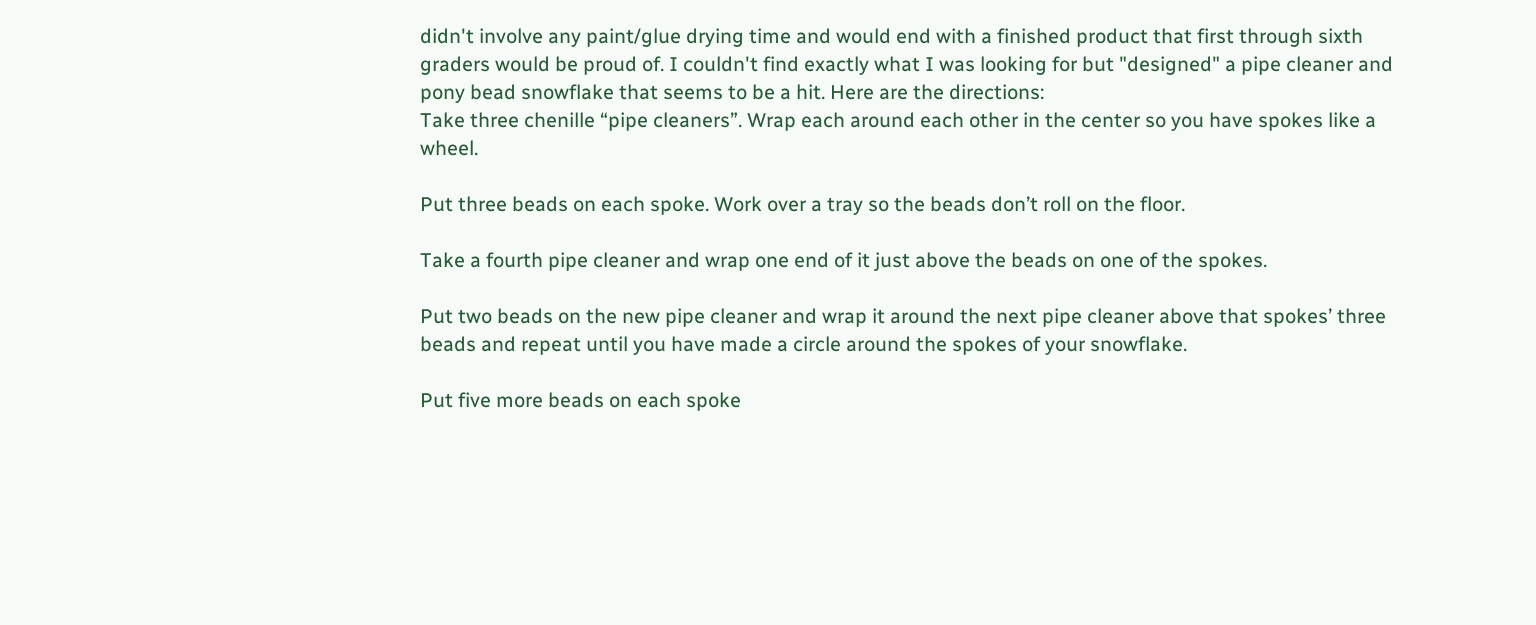didn't involve any paint/glue drying time and would end with a finished product that first through sixth graders would be proud of. I couldn't find exactly what I was looking for but "designed" a pipe cleaner and pony bead snowflake that seems to be a hit. Here are the directions:
Take three chenille “pipe cleaners”. Wrap each around each other in the center so you have spokes like a wheel.

Put three beads on each spoke. Work over a tray so the beads don’t roll on the floor.

Take a fourth pipe cleaner and wrap one end of it just above the beads on one of the spokes.

Put two beads on the new pipe cleaner and wrap it around the next pipe cleaner above that spokes’ three beads and repeat until you have made a circle around the spokes of your snowflake.

Put five more beads on each spoke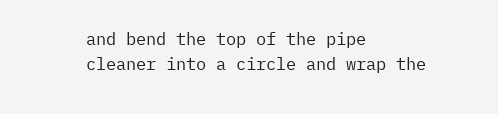and bend the top of the pipe cleaner into a circle and wrap the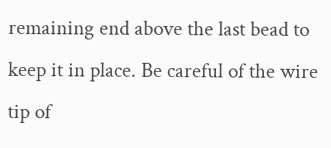remaining end above the last bead to keep it in place. Be careful of the wire tip of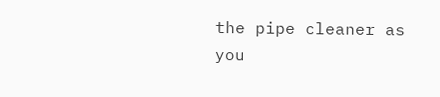the pipe cleaner as you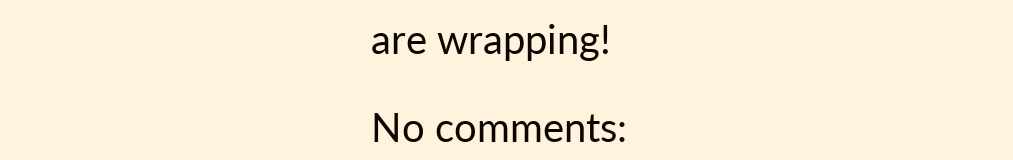are wrapping!

No comments: